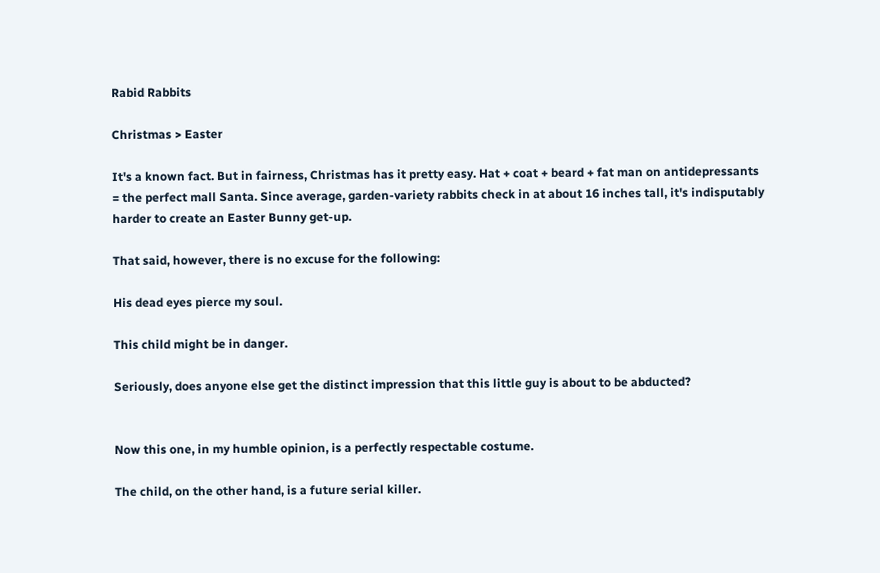Rabid Rabbits

Christmas > Easter

It's a known fact. But in fairness, Christmas has it pretty easy. Hat + coat + beard + fat man on antidepressants = the perfect mall Santa. Since average, garden-variety rabbits check in at about 16 inches tall, it's indisputably harder to create an Easter Bunny get-up.

That said, however, there is no excuse for the following:

His dead eyes pierce my soul.

This child might be in danger.

Seriously, does anyone else get the distinct impression that this little guy is about to be abducted?


Now this one, in my humble opinion, is a perfectly respectable costume.

The child, on the other hand, is a future serial killer.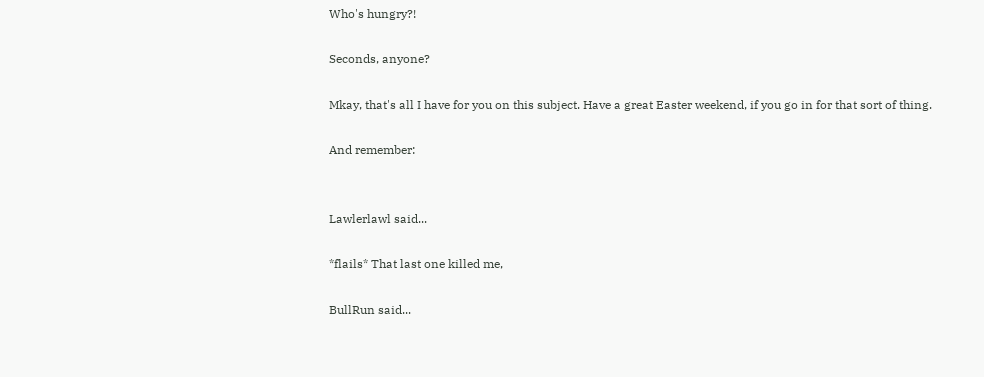Who's hungry?!

Seconds, anyone?

Mkay, that's all I have for you on this subject. Have a great Easter weekend, if you go in for that sort of thing.

And remember:


Lawlerlawl said...

*flails* That last one killed me,

BullRun said...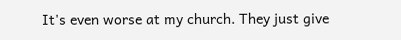It's even worse at my church. They just give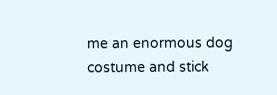me an enormous dog costume and stick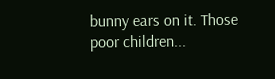bunny ears on it. Those poor children...